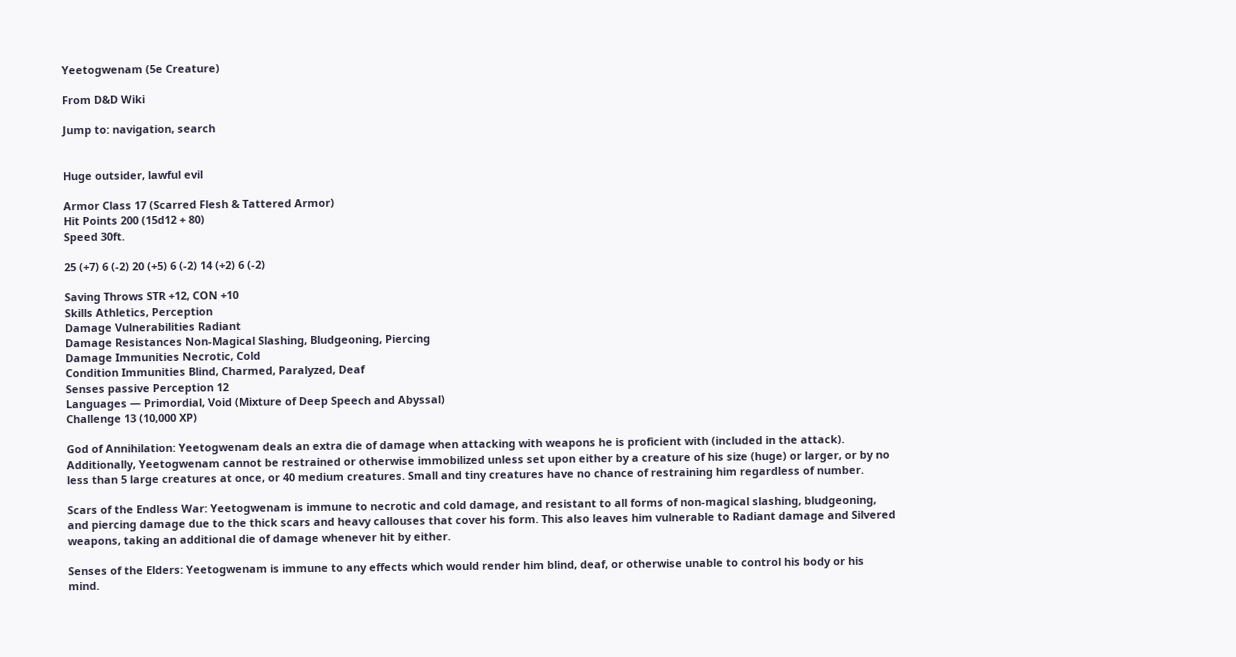Yeetogwenam (5e Creature)

From D&D Wiki

Jump to: navigation, search


Huge outsider, lawful evil

Armor Class 17 (Scarred Flesh & Tattered Armor)
Hit Points 200 (15d12 + 80)
Speed 30ft.

25 (+7) 6 (-2) 20 (+5) 6 (-2) 14 (+2) 6 (-2)

Saving Throws STR +12, CON +10
Skills Athletics, Perception
Damage Vulnerabilities Radiant
Damage Resistances Non-Magical Slashing, Bludgeoning, Piercing
Damage Immunities Necrotic, Cold
Condition Immunities Blind, Charmed, Paralyzed, Deaf
Senses passive Perception 12
Languages — Primordial, Void (Mixture of Deep Speech and Abyssal)
Challenge 13 (10,000 XP)

God of Annihilation: Yeetogwenam deals an extra die of damage when attacking with weapons he is proficient with (included in the attack). Additionally, Yeetogwenam cannot be restrained or otherwise immobilized unless set upon either by a creature of his size (huge) or larger, or by no less than 5 large creatures at once, or 40 medium creatures. Small and tiny creatures have no chance of restraining him regardless of number.

Scars of the Endless War: Yeetogwenam is immune to necrotic and cold damage, and resistant to all forms of non-magical slashing, bludgeoning, and piercing damage due to the thick scars and heavy callouses that cover his form. This also leaves him vulnerable to Radiant damage and Silvered weapons, taking an additional die of damage whenever hit by either.

Senses of the Elders: Yeetogwenam is immune to any effects which would render him blind, deaf, or otherwise unable to control his body or his mind.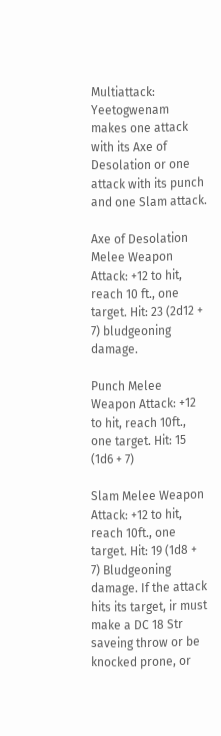Multiattack: Yeetogwenam makes one attack with its Axe of Desolation or one attack with its punch and one Slam attack.

Axe of Desolation Melee Weapon Attack: +12 to hit, reach 10 ft., one target. Hit: 23 (2d12 + 7) bludgeoning damage.

Punch Melee Weapon Attack: +12 to hit, reach 10ft., one target. Hit: 15 (1d6 + 7)

Slam Melee Weapon Attack: +12 to hit, reach 10ft., one target. Hit: 19 (1d8 + 7) Bludgeoning damage. If the attack hits its target, ir must make a DC 18 Str saveing throw or be knocked prone, or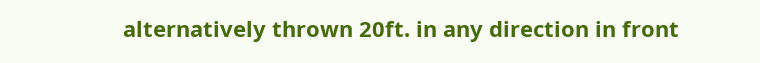alternatively thrown 20ft. in any direction in front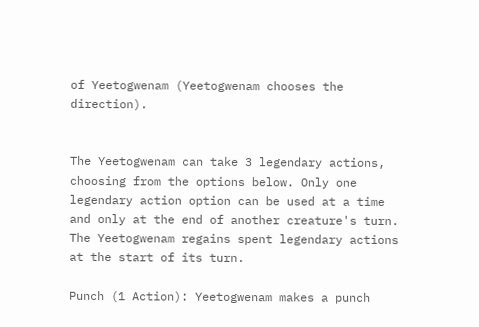of Yeetogwenam (Yeetogwenam chooses the direction).


The Yeetogwenam can take 3 legendary actions, choosing from the options below. Only one legendary action option can be used at a time and only at the end of another creature's turn. The Yeetogwenam regains spent legendary actions at the start of its turn.

Punch (1 Action): Yeetogwenam makes a punch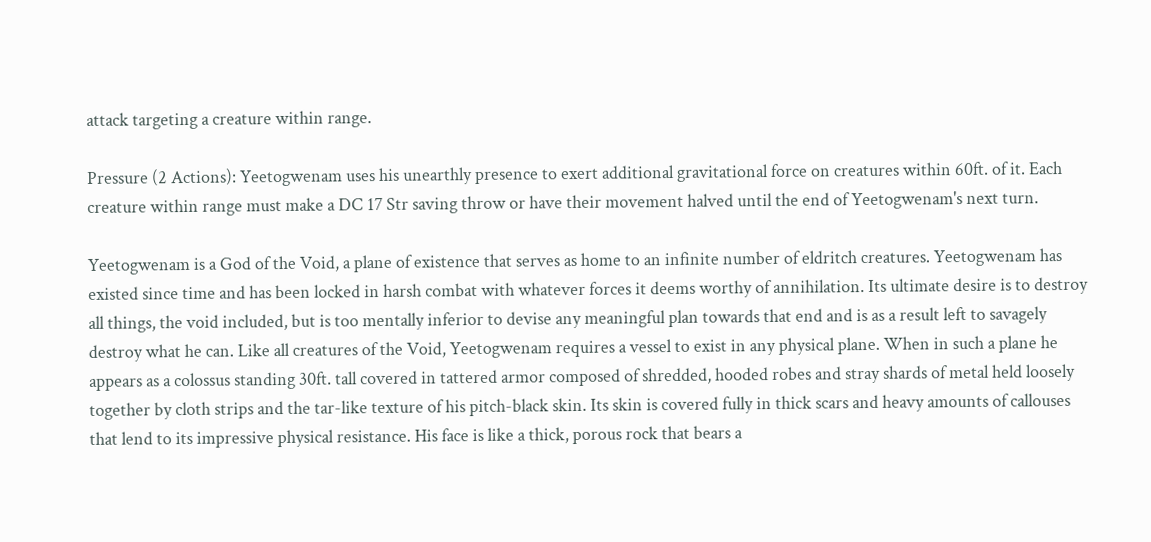attack targeting a creature within range.

Pressure (2 Actions): Yeetogwenam uses his unearthly presence to exert additional gravitational force on creatures within 60ft. of it. Each creature within range must make a DC 17 Str saving throw or have their movement halved until the end of Yeetogwenam's next turn.

Yeetogwenam is a God of the Void, a plane of existence that serves as home to an infinite number of eldritch creatures. Yeetogwenam has existed since time and has been locked in harsh combat with whatever forces it deems worthy of annihilation. Its ultimate desire is to destroy all things, the void included, but is too mentally inferior to devise any meaningful plan towards that end and is as a result left to savagely destroy what he can. Like all creatures of the Void, Yeetogwenam requires a vessel to exist in any physical plane. When in such a plane he appears as a colossus standing 30ft. tall covered in tattered armor composed of shredded, hooded robes and stray shards of metal held loosely together by cloth strips and the tar-like texture of his pitch-black skin. Its skin is covered fully in thick scars and heavy amounts of callouses that lend to its impressive physical resistance. His face is like a thick, porous rock that bears a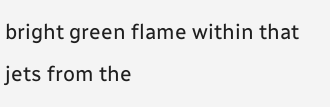bright green flame within that jets from the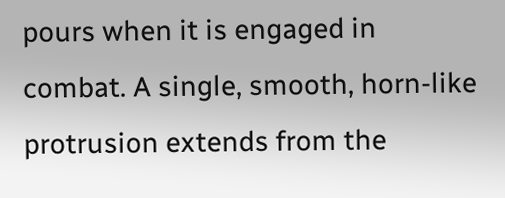pours when it is engaged in combat. A single, smooth, horn-like protrusion extends from the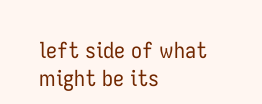left side of what might be its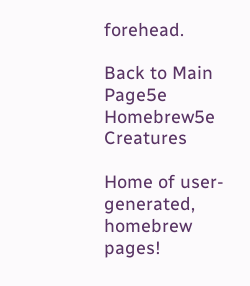forehead.

Back to Main Page5e Homebrew5e Creatures

Home of user-generated,
homebrew pages!